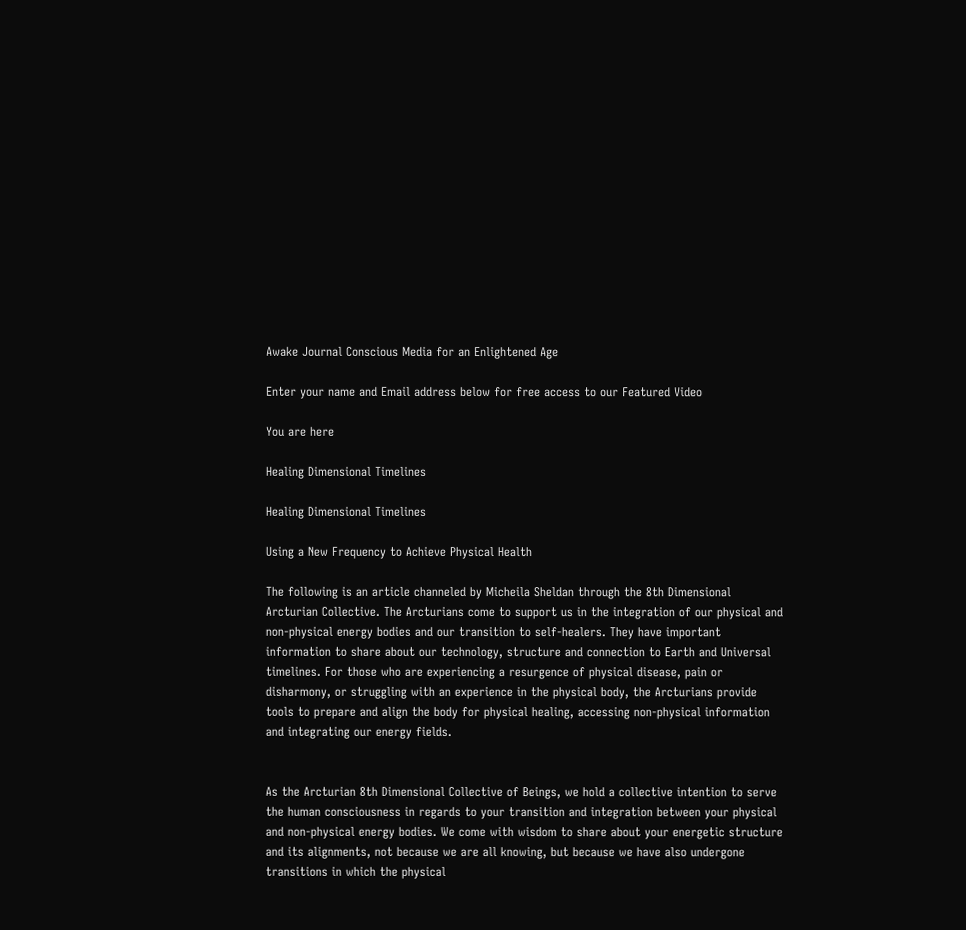Awake Journal Conscious Media for an Enlightened Age

Enter your name and Email address below for free access to our Featured Video

You are here

Healing Dimensional Timelines

Healing Dimensional Timelines

Using a New Frequency to Achieve Physical Health

The following is an article channeled by Micheila Sheldan through the 8th Dimensional Arcturian Collective. The Arcturians come to support us in the integration of our physical and non-physical energy bodies and our transition to self-healers. They have important information to share about our technology, structure and connection to Earth and Universal timelines. For those who are experiencing a resurgence of physical disease, pain or disharmony, or struggling with an experience in the physical body, the Arcturians provide tools to prepare and align the body for physical healing, accessing non-physical information and integrating our energy fields.


As the Arcturian 8th Dimensional Collective of Beings, we hold a collective intention to serve the human consciousness in regards to your transition and integration between your physical and non-physical energy bodies. We come with wisdom to share about your energetic structure and its alignments, not because we are all knowing, but because we have also undergone transitions in which the physical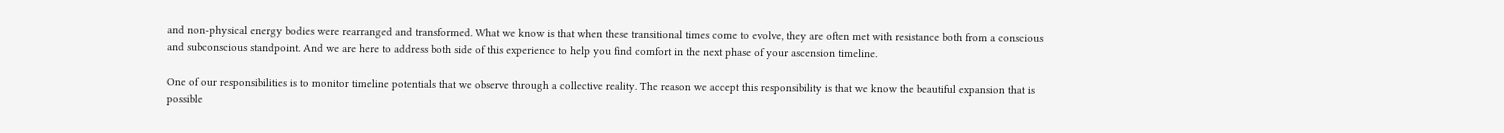and non-physical energy bodies were rearranged and transformed. What we know is that when these transitional times come to evolve, they are often met with resistance both from a conscious and subconscious standpoint. And we are here to address both side of this experience to help you find comfort in the next phase of your ascension timeline.

One of our responsibilities is to monitor timeline potentials that we observe through a collective reality. The reason we accept this responsibility is that we know the beautiful expansion that is possible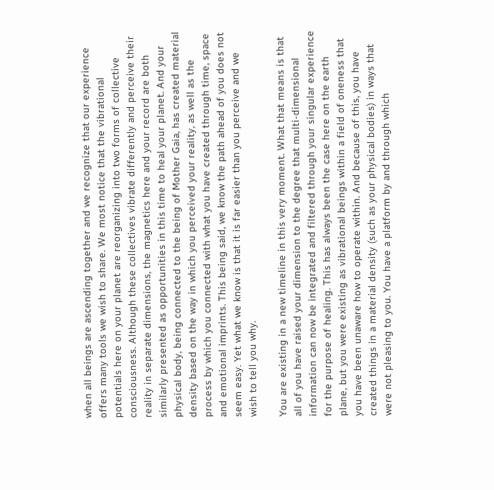when all beings are ascending together and we recognize that our experience offers many tools we wish to share. We most notice that the vibrational potentials here on your planet are reorganizing into two forms of collective consciousness. Although these collectives vibrate differently and perceive their reality in separate dimensions, the magnetics here and your record are both similarly presented as opportunities in this time to heal your planet. And your physical body, being connected to the being of Mother Gaia, has created material density based on the way in which you perceived your reality, as well as the process by which you connected with what you have created through time, space and emotional imprints. This being said, we know the path ahead of you does not seem easy. Yet what we know is that it is far easier than you perceive and we wish to tell you why.

You are existing in a new timeline in this very moment. What that means is that all of you have raised your dimension to the degree that multi-dimensional information can now be integrated and filtered through your singular experience for the purpose of healing. This has always been the case here on the earth plane, but you were existing as vibrational beings within a field of oneness that you have been unaware how to operate within. And because of this, you have created things in a material density (such as your physical bodies) in ways that were not pleasing to you. You have a platform by and through which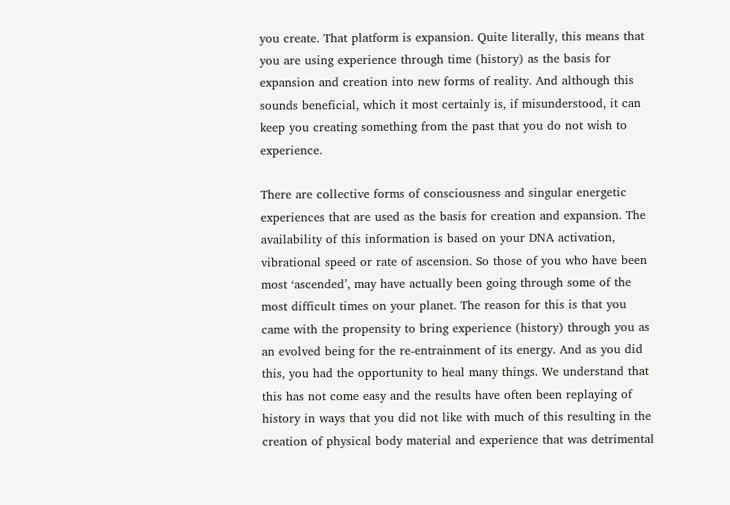you create. That platform is expansion. Quite literally, this means that you are using experience through time (history) as the basis for expansion and creation into new forms of reality. And although this sounds beneficial, which it most certainly is, if misunderstood, it can keep you creating something from the past that you do not wish to experience.

There are collective forms of consciousness and singular energetic experiences that are used as the basis for creation and expansion. The availability of this information is based on your DNA activation, vibrational speed or rate of ascension. So those of you who have been most ‘ascended’, may have actually been going through some of the most difficult times on your planet. The reason for this is that you came with the propensity to bring experience (history) through you as an evolved being for the re-entrainment of its energy. And as you did this, you had the opportunity to heal many things. We understand that this has not come easy and the results have often been replaying of history in ways that you did not like with much of this resulting in the creation of physical body material and experience that was detrimental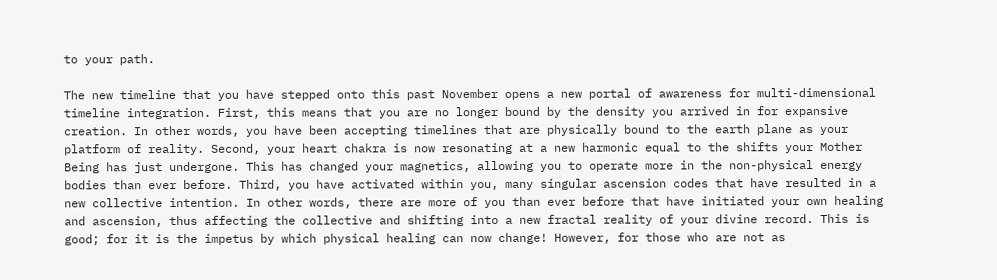to your path.

The new timeline that you have stepped onto this past November opens a new portal of awareness for multi-dimensional timeline integration. First, this means that you are no longer bound by the density you arrived in for expansive creation. In other words, you have been accepting timelines that are physically bound to the earth plane as your platform of reality. Second, your heart chakra is now resonating at a new harmonic equal to the shifts your Mother Being has just undergone. This has changed your magnetics, allowing you to operate more in the non-physical energy bodies than ever before. Third, you have activated within you, many singular ascension codes that have resulted in a new collective intention. In other words, there are more of you than ever before that have initiated your own healing and ascension, thus affecting the collective and shifting into a new fractal reality of your divine record. This is good; for it is the impetus by which physical healing can now change! However, for those who are not as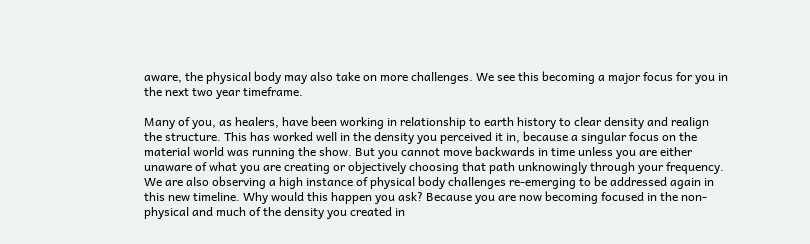aware, the physical body may also take on more challenges. We see this becoming a major focus for you in the next two year timeframe.

Many of you, as healers, have been working in relationship to earth history to clear density and realign the structure. This has worked well in the density you perceived it in, because a singular focus on the material world was running the show. But you cannot move backwards in time unless you are either unaware of what you are creating or objectively choosing that path unknowingly through your frequency. We are also observing a high instance of physical body challenges re-emerging to be addressed again in this new timeline. Why would this happen you ask? Because you are now becoming focused in the non-physical and much of the density you created in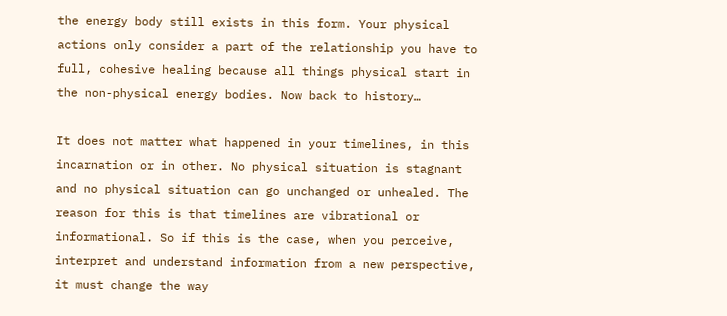the energy body still exists in this form. Your physical actions only consider a part of the relationship you have to full, cohesive healing because all things physical start in the non-physical energy bodies. Now back to history…

It does not matter what happened in your timelines, in this incarnation or in other. No physical situation is stagnant and no physical situation can go unchanged or unhealed. The reason for this is that timelines are vibrational or informational. So if this is the case, when you perceive, interpret and understand information from a new perspective, it must change the way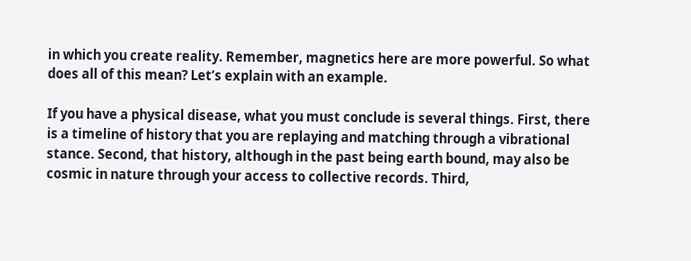in which you create reality. Remember, magnetics here are more powerful. So what does all of this mean? Let’s explain with an example.

If you have a physical disease, what you must conclude is several things. First, there is a timeline of history that you are replaying and matching through a vibrational stance. Second, that history, although in the past being earth bound, may also be cosmic in nature through your access to collective records. Third,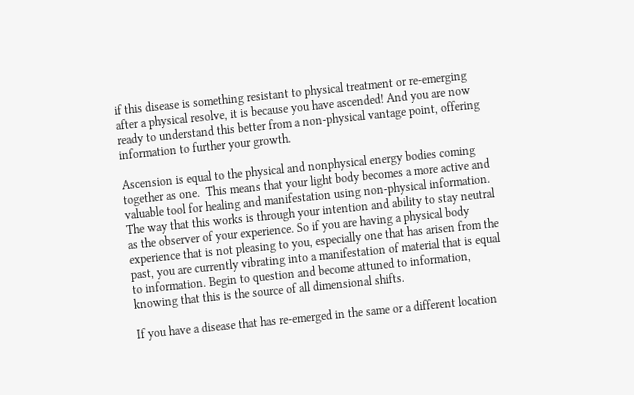if this disease is something resistant to physical treatment or re-emerging after a physical resolve, it is because you have ascended! And you are now ready to understand this better from a non-physical vantage point, offering information to further your growth.

Ascension is equal to the physical and nonphysical energy bodies coming together as one.  This means that your light body becomes a more active and valuable tool for healing and manifestation using non-physical information. The way that this works is through your intention and ability to stay neutral as the observer of your experience. So if you are having a physical body experience that is not pleasing to you, especially one that has arisen from the past, you are currently vibrating into a manifestation of material that is equal to information. Begin to question and become attuned to information, knowing that this is the source of all dimensional shifts.

If you have a disease that has re-emerged in the same or a different location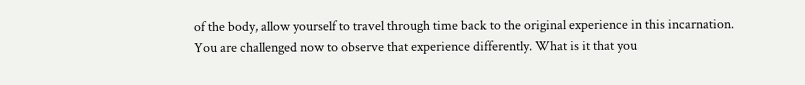of the body, allow yourself to travel through time back to the original experience in this incarnation. You are challenged now to observe that experience differently. What is it that you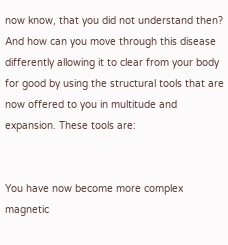now know, that you did not understand then? And how can you move through this disease differently allowing it to clear from your body for good by using the structural tools that are now offered to you in multitude and expansion. These tools are:


You have now become more complex magnetic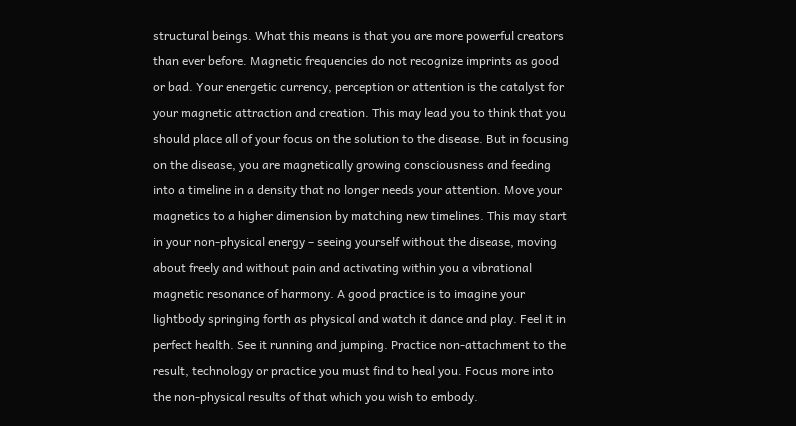structural beings. What this means is that you are more powerful creators than ever before. Magnetic frequencies do not recognize imprints as good or bad. Your energetic currency, perception or attention is the catalyst for your magnetic attraction and creation. This may lead you to think that you should place all of your focus on the solution to the disease. But in focusing on the disease, you are magnetically growing consciousness and feeding into a timeline in a density that no longer needs your attention. Move your magnetics to a higher dimension by matching new timelines. This may start in your non-physical energy – seeing yourself without the disease, moving about freely and without pain and activating within you a vibrational magnetic resonance of harmony. A good practice is to imagine your lightbody springing forth as physical and watch it dance and play. Feel it in perfect health. See it running and jumping. Practice non-attachment to the result, technology or practice you must find to heal you. Focus more into the non-physical results of that which you wish to embody.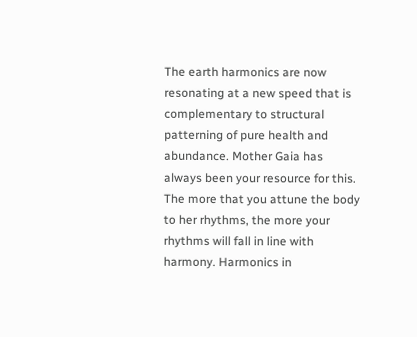The earth harmonics are now resonating at a new speed that is complementary to structural patterning of pure health and abundance. Mother Gaia has always been your resource for this. The more that you attune the body to her rhythms, the more your rhythms will fall in line with harmony. Harmonics in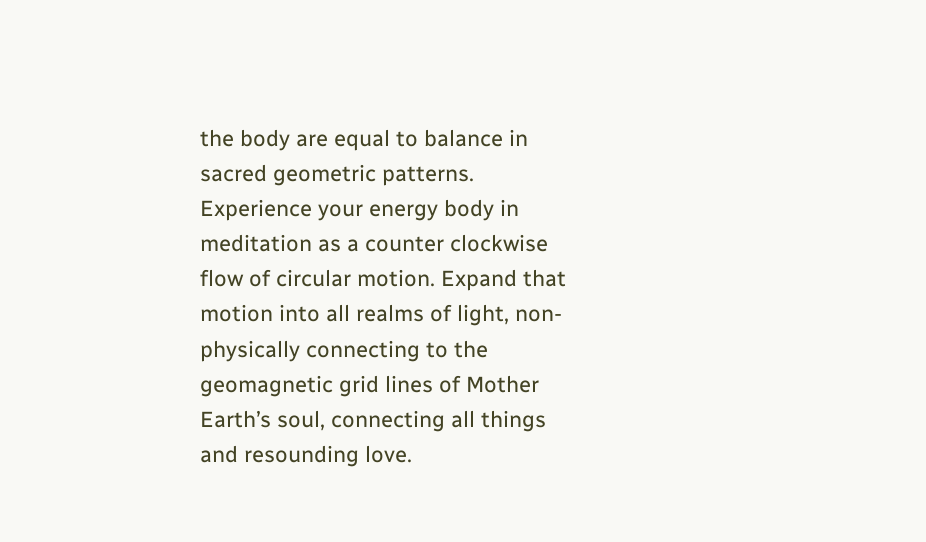the body are equal to balance in sacred geometric patterns. Experience your energy body in meditation as a counter clockwise flow of circular motion. Expand that motion into all realms of light, non-physically connecting to the geomagnetic grid lines of Mother Earth’s soul, connecting all things and resounding love.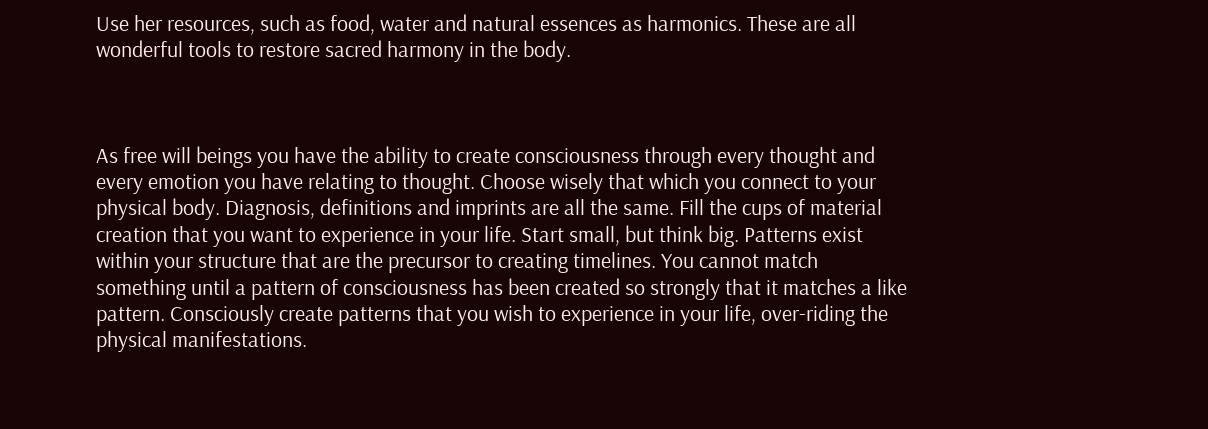Use her resources, such as food, water and natural essences as harmonics. These are all wonderful tools to restore sacred harmony in the body.



As free will beings you have the ability to create consciousness through every thought and every emotion you have relating to thought. Choose wisely that which you connect to your physical body. Diagnosis, definitions and imprints are all the same. Fill the cups of material creation that you want to experience in your life. Start small, but think big. Patterns exist within your structure that are the precursor to creating timelines. You cannot match something until a pattern of consciousness has been created so strongly that it matches a like pattern. Consciously create patterns that you wish to experience in your life, over-riding the physical manifestations.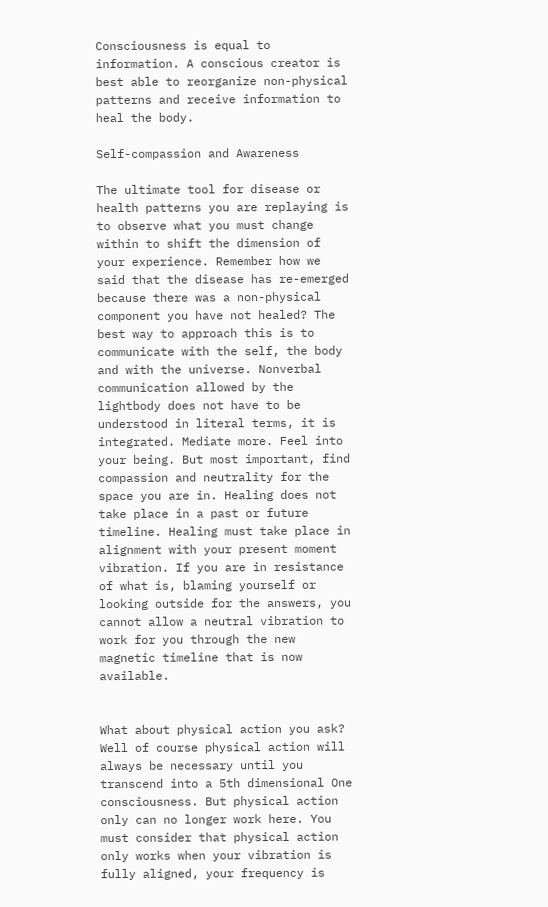Consciousness is equal to information. A conscious creator is best able to reorganize non-physical patterns and receive information to heal the body.

Self-compassion and Awareness

The ultimate tool for disease or health patterns you are replaying is to observe what you must change within to shift the dimension of your experience. Remember how we said that the disease has re-emerged because there was a non-physical component you have not healed? The best way to approach this is to communicate with the self, the body and with the universe. Nonverbal communication allowed by the lightbody does not have to be understood in literal terms, it is integrated. Mediate more. Feel into your being. But most important, find compassion and neutrality for the space you are in. Healing does not take place in a past or future timeline. Healing must take place in alignment with your present moment vibration. If you are in resistance of what is, blaming yourself or looking outside for the answers, you cannot allow a neutral vibration to work for you through the new magnetic timeline that is now available.


What about physical action you ask? Well of course physical action will always be necessary until you transcend into a 5th dimensional One consciousness. But physical action only can no longer work here. You must consider that physical action only works when your vibration is fully aligned, your frequency is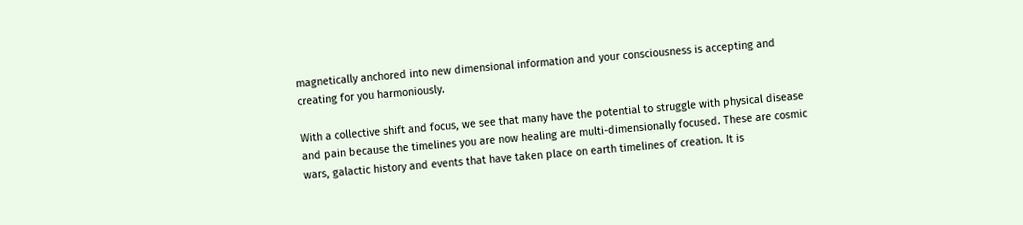magnetically anchored into new dimensional information and your consciousness is accepting and creating for you harmoniously.

With a collective shift and focus, we see that many have the potential to struggle with physical disease and pain because the timelines you are now healing are multi-dimensionally focused. These are cosmic wars, galactic history and events that have taken place on earth timelines of creation. It is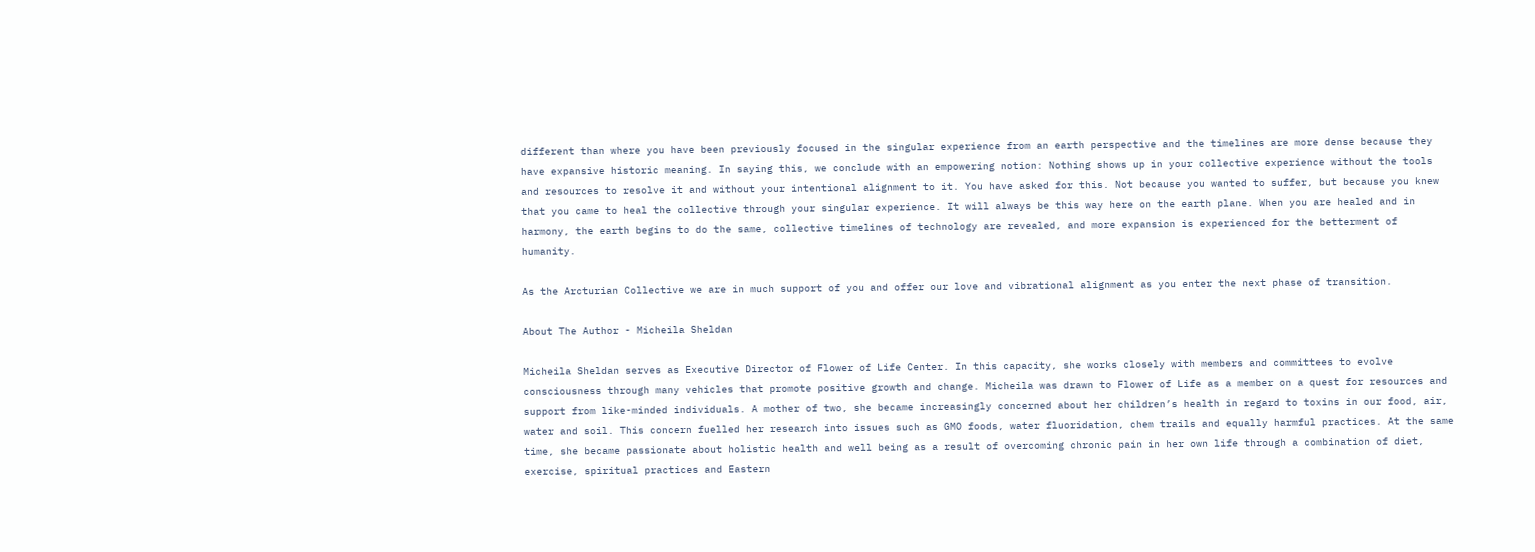different than where you have been previously focused in the singular experience from an earth perspective and the timelines are more dense because they have expansive historic meaning. In saying this, we conclude with an empowering notion: Nothing shows up in your collective experience without the tools and resources to resolve it and without your intentional alignment to it. You have asked for this. Not because you wanted to suffer, but because you knew that you came to heal the collective through your singular experience. It will always be this way here on the earth plane. When you are healed and in harmony, the earth begins to do the same, collective timelines of technology are revealed, and more expansion is experienced for the betterment of humanity.

As the Arcturian Collective we are in much support of you and offer our love and vibrational alignment as you enter the next phase of transition.

About The Author - Micheila Sheldan

Micheila Sheldan serves as Executive Director of Flower of Life Center. In this capacity, she works closely with members and committees to evolve consciousness through many vehicles that promote positive growth and change. Micheila was drawn to Flower of Life as a member on a quest for resources and support from like-minded individuals. A mother of two, she became increasingly concerned about her children’s health in regard to toxins in our food, air, water and soil. This concern fuelled her research into issues such as GMO foods, water fluoridation, chem trails and equally harmful practices. At the same time, she became passionate about holistic health and well being as a result of overcoming chronic pain in her own life through a combination of diet, exercise, spiritual practices and Eastern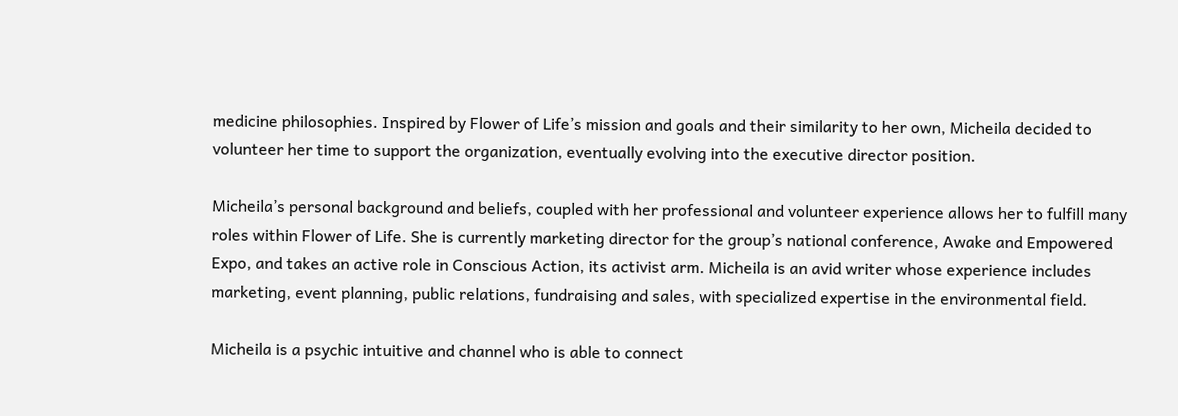medicine philosophies. Inspired by Flower of Life’s mission and goals and their similarity to her own, Micheila decided to volunteer her time to support the organization, eventually evolving into the executive director position.

Micheila’s personal background and beliefs, coupled with her professional and volunteer experience allows her to fulfill many roles within Flower of Life. She is currently marketing director for the group’s national conference, Awake and Empowered Expo, and takes an active role in Conscious Action, its activist arm. Micheila is an avid writer whose experience includes marketing, event planning, public relations, fundraising and sales, with specialized expertise in the environmental field.

Micheila is a psychic intuitive and channel who is able to connect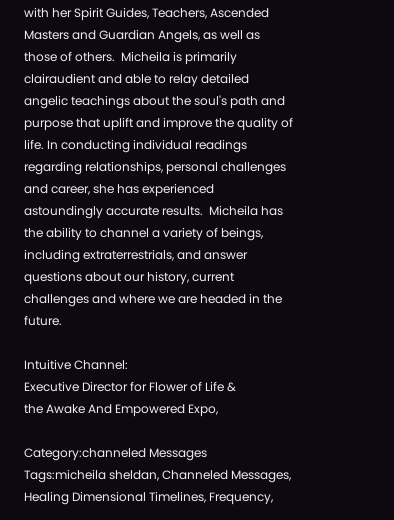with her Spirit Guides, Teachers, Ascended Masters and Guardian Angels, as well as those of others.  Micheila is primarily clairaudient and able to relay detailed angelic teachings about the soul's path and purpose that uplift and improve the quality of life. In conducting individual readings regarding relationships, personal challenges and career, she has experienced astoundingly accurate results.  Micheila has the ability to channel a variety of beings, including extraterrestrials, and answer questions about our history, current challenges and where we are headed in the future.

Intuitive Channel:
Executive Director for Flower of Life &
the Awake And Empowered Expo,

Category:channeled Messages
Tags:micheila sheldan, Channeled Messages, Healing Dimensional Timelines, Frequency,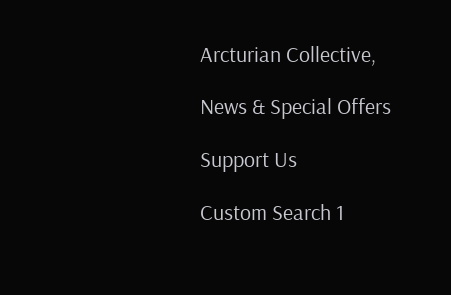Arcturian Collective,

News & Special Offers

Support Us

Custom Search 1